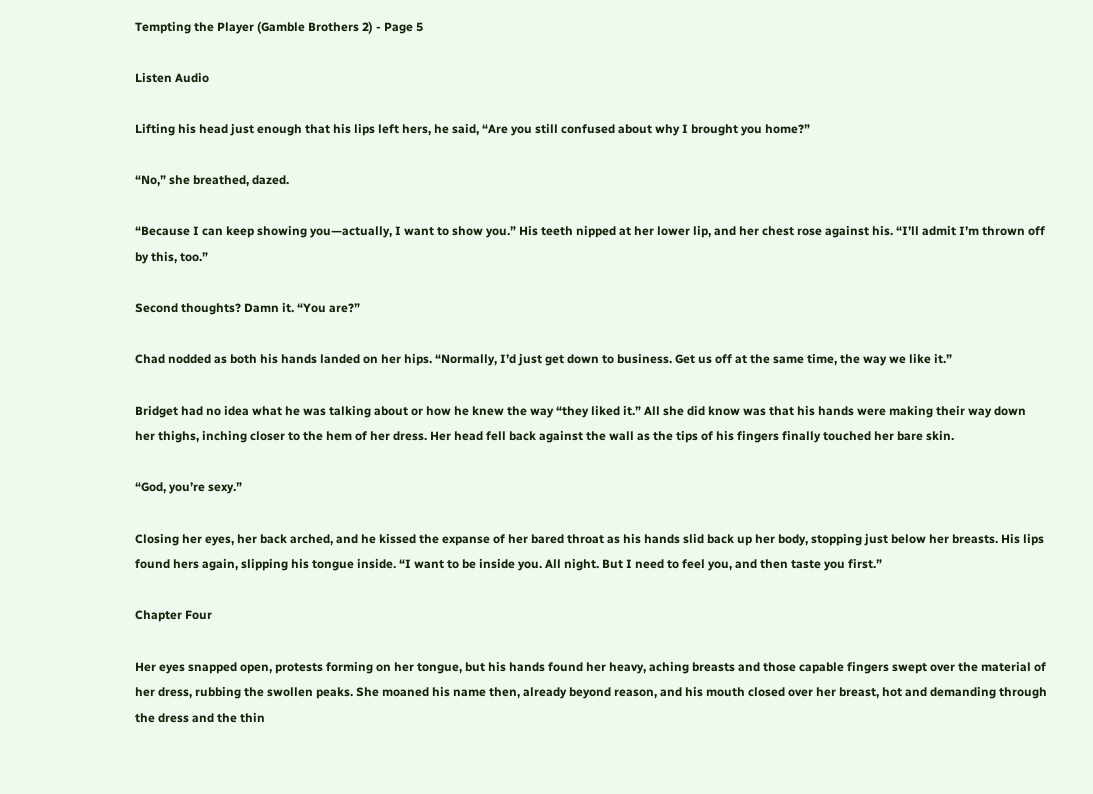Tempting the Player (Gamble Brothers 2) - Page 5

Listen Audio

Lifting his head just enough that his lips left hers, he said, “Are you still confused about why I brought you home?”

“No,” she breathed, dazed.

“Because I can keep showing you—actually, I want to show you.” His teeth nipped at her lower lip, and her chest rose against his. “I’ll admit I’m thrown off by this, too.”

Second thoughts? Damn it. “You are?”

Chad nodded as both his hands landed on her hips. “Normally, I’d just get down to business. Get us off at the same time, the way we like it.”

Bridget had no idea what he was talking about or how he knew the way “they liked it.” All she did know was that his hands were making their way down her thighs, inching closer to the hem of her dress. Her head fell back against the wall as the tips of his fingers finally touched her bare skin.

“God, you’re sexy.”

Closing her eyes, her back arched, and he kissed the expanse of her bared throat as his hands slid back up her body, stopping just below her breasts. His lips found hers again, slipping his tongue inside. “I want to be inside you. All night. But I need to feel you, and then taste you first.”

Chapter Four

Her eyes snapped open, protests forming on her tongue, but his hands found her heavy, aching breasts and those capable fingers swept over the material of her dress, rubbing the swollen peaks. She moaned his name then, already beyond reason, and his mouth closed over her breast, hot and demanding through the dress and the thin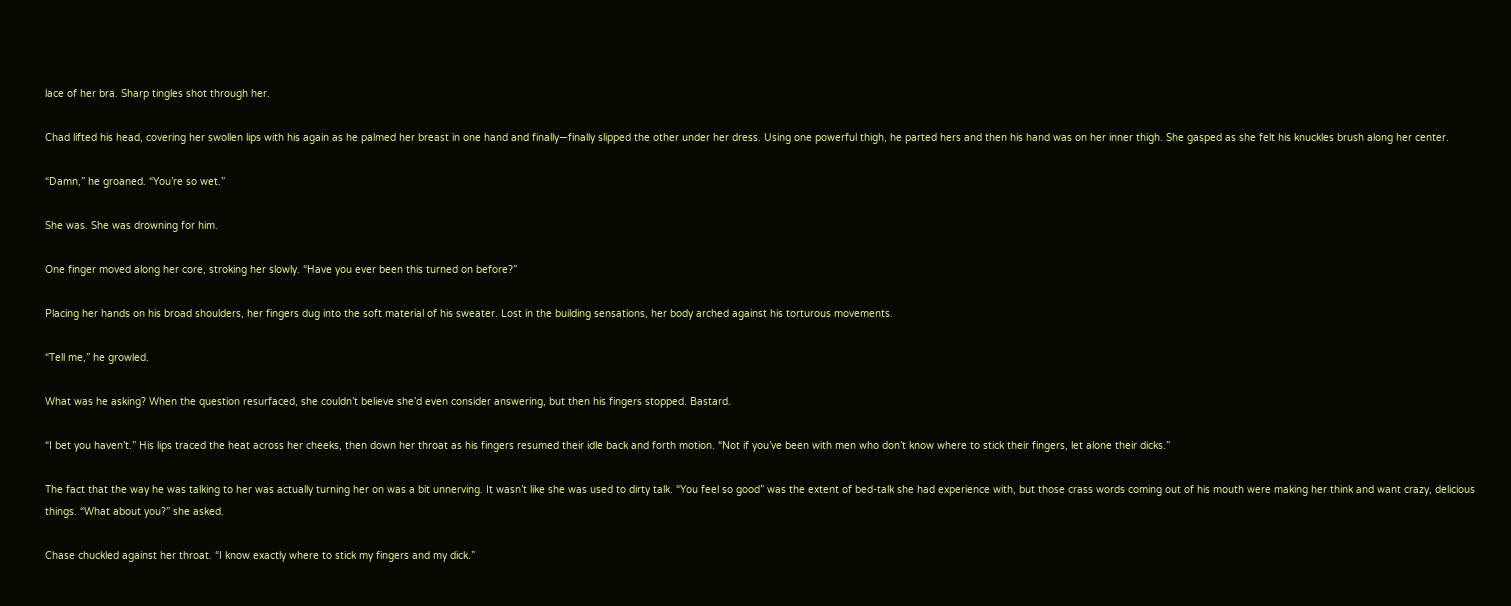lace of her bra. Sharp tingles shot through her.

Chad lifted his head, covering her swollen lips with his again as he palmed her breast in one hand and finally—finally slipped the other under her dress. Using one powerful thigh, he parted hers and then his hand was on her inner thigh. She gasped as she felt his knuckles brush along her center.

“Damn,” he groaned. “You’re so wet.”

She was. She was drowning for him.

One finger moved along her core, stroking her slowly. “Have you ever been this turned on before?”

Placing her hands on his broad shoulders, her fingers dug into the soft material of his sweater. Lost in the building sensations, her body arched against his torturous movements.

“Tell me,” he growled.

What was he asking? When the question resurfaced, she couldn’t believe she’d even consider answering, but then his fingers stopped. Bastard.

“I bet you haven’t.” His lips traced the heat across her cheeks, then down her throat as his fingers resumed their idle back and forth motion. “Not if you’ve been with men who don’t know where to stick their fingers, let alone their dicks.”

The fact that the way he was talking to her was actually turning her on was a bit unnerving. It wasn’t like she was used to dirty talk. “You feel so good” was the extent of bed-talk she had experience with, but those crass words coming out of his mouth were making her think and want crazy, delicious things. “What about you?” she asked.

Chase chuckled against her throat. “I know exactly where to stick my fingers and my dick.”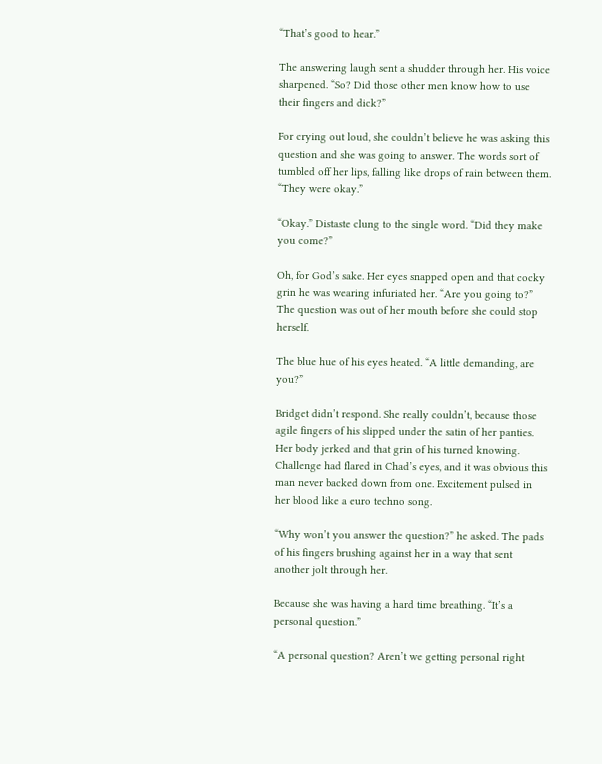“That’s good to hear.”

The answering laugh sent a shudder through her. His voice sharpened. “So? Did those other men know how to use their fingers and dick?”

For crying out loud, she couldn’t believe he was asking this question and she was going to answer. The words sort of tumbled off her lips, falling like drops of rain between them. “They were okay.”

“Okay.” Distaste clung to the single word. “Did they make you come?”

Oh, for God’s sake. Her eyes snapped open and that cocky grin he was wearing infuriated her. “Are you going to?” The question was out of her mouth before she could stop herself.

The blue hue of his eyes heated. “A little demanding, are you?”

Bridget didn’t respond. She really couldn’t, because those agile fingers of his slipped under the satin of her panties. Her body jerked and that grin of his turned knowing. Challenge had flared in Chad’s eyes, and it was obvious this man never backed down from one. Excitement pulsed in her blood like a euro techno song.

“Why won’t you answer the question?” he asked. The pads of his fingers brushing against her in a way that sent another jolt through her.

Because she was having a hard time breathing. “It’s a personal question.”

“A personal question? Aren’t we getting personal right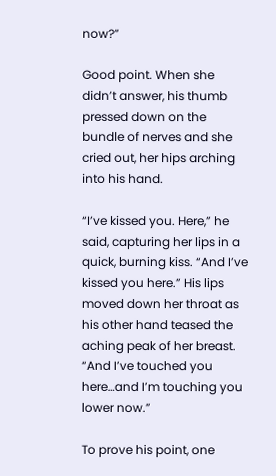now?”

Good point. When she didn’t answer, his thumb pressed down on the bundle of nerves and she cried out, her hips arching into his hand.

“I’ve kissed you. Here,” he said, capturing her lips in a quick, burning kiss. “And I’ve kissed you here.” His lips moved down her throat as his other hand teased the aching peak of her breast. “And I’ve touched you here…and I’m touching you lower now.”

To prove his point, one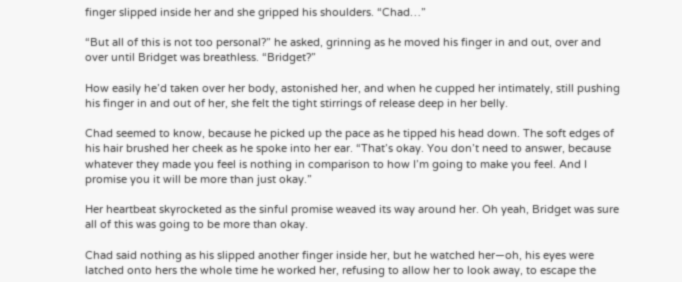finger slipped inside her and she gripped his shoulders. “Chad…”

“But all of this is not too personal?” he asked, grinning as he moved his finger in and out, over and over until Bridget was breathless. “Bridget?”

How easily he’d taken over her body, astonished her, and when he cupped her intimately, still pushing his finger in and out of her, she felt the tight stirrings of release deep in her belly.

Chad seemed to know, because he picked up the pace as he tipped his head down. The soft edges of his hair brushed her cheek as he spoke into her ear. “That’s okay. You don’t need to answer, because whatever they made you feel is nothing in comparison to how I’m going to make you feel. And I promise you it will be more than just okay.”

Her heartbeat skyrocketed as the sinful promise weaved its way around her. Oh yeah, Bridget was sure all of this was going to be more than okay.

Chad said nothing as his slipped another finger inside her, but he watched her—oh, his eyes were latched onto hers the whole time he worked her, refusing to allow her to look away, to escape the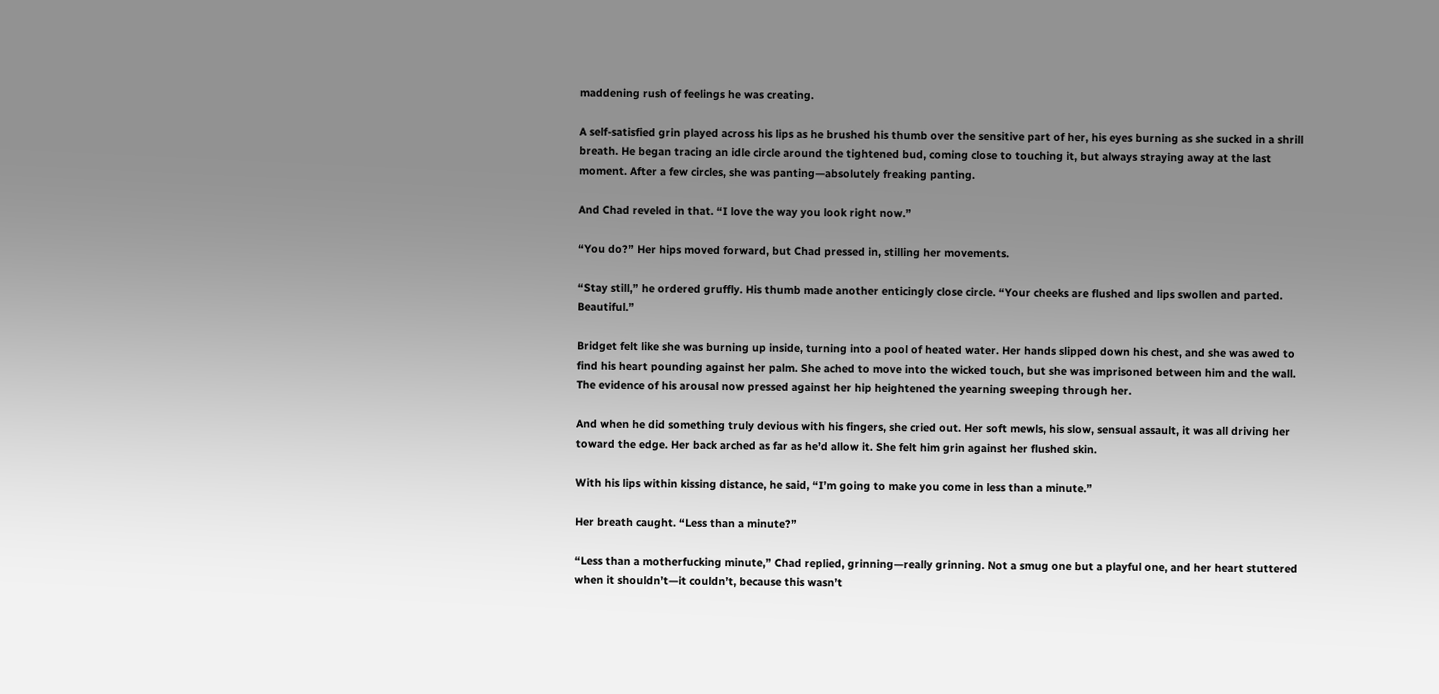maddening rush of feelings he was creating.

A self-satisfied grin played across his lips as he brushed his thumb over the sensitive part of her, his eyes burning as she sucked in a shrill breath. He began tracing an idle circle around the tightened bud, coming close to touching it, but always straying away at the last moment. After a few circles, she was panting—absolutely freaking panting.

And Chad reveled in that. “I love the way you look right now.”

“You do?” Her hips moved forward, but Chad pressed in, stilling her movements.

“Stay still,” he ordered gruffly. His thumb made another enticingly close circle. “Your cheeks are flushed and lips swollen and parted. Beautiful.”

Bridget felt like she was burning up inside, turning into a pool of heated water. Her hands slipped down his chest, and she was awed to find his heart pounding against her palm. She ached to move into the wicked touch, but she was imprisoned between him and the wall. The evidence of his arousal now pressed against her hip heightened the yearning sweeping through her.

And when he did something truly devious with his fingers, she cried out. Her soft mewls, his slow, sensual assault, it was all driving her toward the edge. Her back arched as far as he’d allow it. She felt him grin against her flushed skin.

With his lips within kissing distance, he said, “I’m going to make you come in less than a minute.”

Her breath caught. “Less than a minute?”

“Less than a motherfucking minute,” Chad replied, grinning—really grinning. Not a smug one but a playful one, and her heart stuttered when it shouldn’t—it couldn’t, because this wasn’t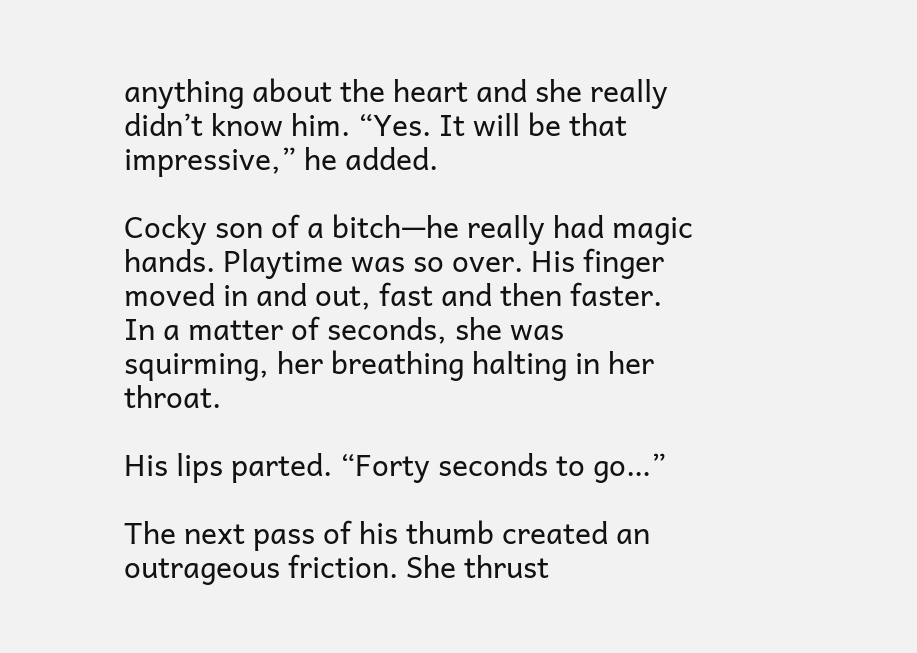anything about the heart and she really didn’t know him. “Yes. It will be that impressive,” he added.

Cocky son of a bitch—he really had magic hands. Playtime was so over. His finger moved in and out, fast and then faster. In a matter of seconds, she was squirming, her breathing halting in her throat.

His lips parted. “Forty seconds to go…”

The next pass of his thumb created an outrageous friction. She thrust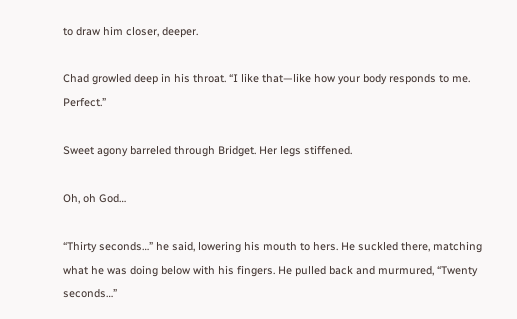to draw him closer, deeper.

Chad growled deep in his throat. “I like that—like how your body responds to me. Perfect.”

Sweet agony barreled through Bridget. Her legs stiffened.

Oh, oh God…

“Thirty seconds…” he said, lowering his mouth to hers. He suckled there, matching what he was doing below with his fingers. He pulled back and murmured, “Twenty seconds…”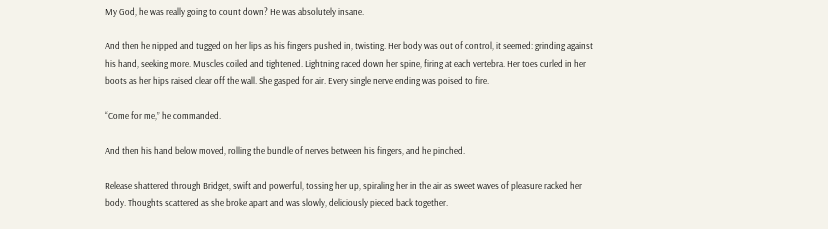My God, he was really going to count down? He was absolutely insane.

And then he nipped and tugged on her lips as his fingers pushed in, twisting. Her body was out of control, it seemed: grinding against his hand, seeking more. Muscles coiled and tightened. Lightning raced down her spine, firing at each vertebra. Her toes curled in her boots as her hips raised clear off the wall. She gasped for air. Every single nerve ending was poised to fire.

“Come for me,” he commanded.

And then his hand below moved, rolling the bundle of nerves between his fingers, and he pinched.

Release shattered through Bridget, swift and powerful, tossing her up, spiraling her in the air as sweet waves of pleasure racked her body. Thoughts scattered as she broke apart and was slowly, deliciously pieced back together.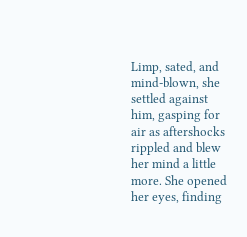Limp, sated, and mind-blown, she settled against him, gasping for air as aftershocks rippled and blew her mind a little more. She opened her eyes, finding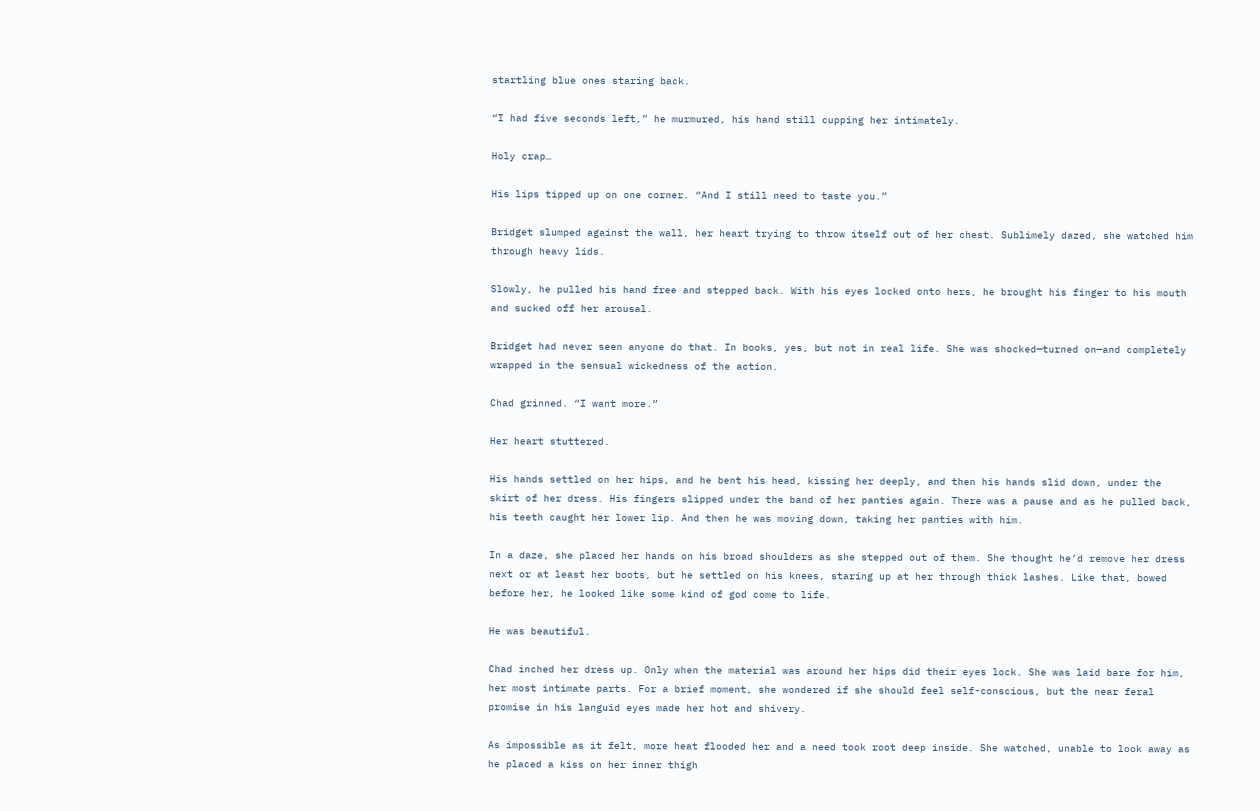startling blue ones staring back.

“I had five seconds left,” he murmured, his hand still cupping her intimately.

Holy crap…

His lips tipped up on one corner. “And I still need to taste you.”

Bridget slumped against the wall, her heart trying to throw itself out of her chest. Sublimely dazed, she watched him through heavy lids.

Slowly, he pulled his hand free and stepped back. With his eyes locked onto hers, he brought his finger to his mouth and sucked off her arousal.

Bridget had never seen anyone do that. In books, yes, but not in real life. She was shocked—turned on—and completely wrapped in the sensual wickedness of the action.

Chad grinned. “I want more.”

Her heart stuttered.

His hands settled on her hips, and he bent his head, kissing her deeply, and then his hands slid down, under the skirt of her dress. His fingers slipped under the band of her panties again. There was a pause and as he pulled back, his teeth caught her lower lip. And then he was moving down, taking her panties with him.

In a daze, she placed her hands on his broad shoulders as she stepped out of them. She thought he’d remove her dress next or at least her boots, but he settled on his knees, staring up at her through thick lashes. Like that, bowed before her, he looked like some kind of god come to life.

He was beautiful.

Chad inched her dress up. Only when the material was around her hips did their eyes lock. She was laid bare for him, her most intimate parts. For a brief moment, she wondered if she should feel self-conscious, but the near feral promise in his languid eyes made her hot and shivery.

As impossible as it felt, more heat flooded her and a need took root deep inside. She watched, unable to look away as he placed a kiss on her inner thigh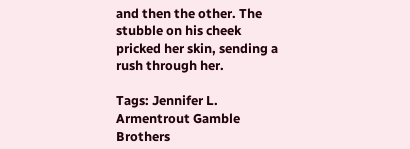and then the other. The stubble on his cheek pricked her skin, sending a rush through her.

Tags: Jennifer L. Armentrout Gamble Brothers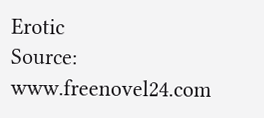Erotic
Source: www.freenovel24.com